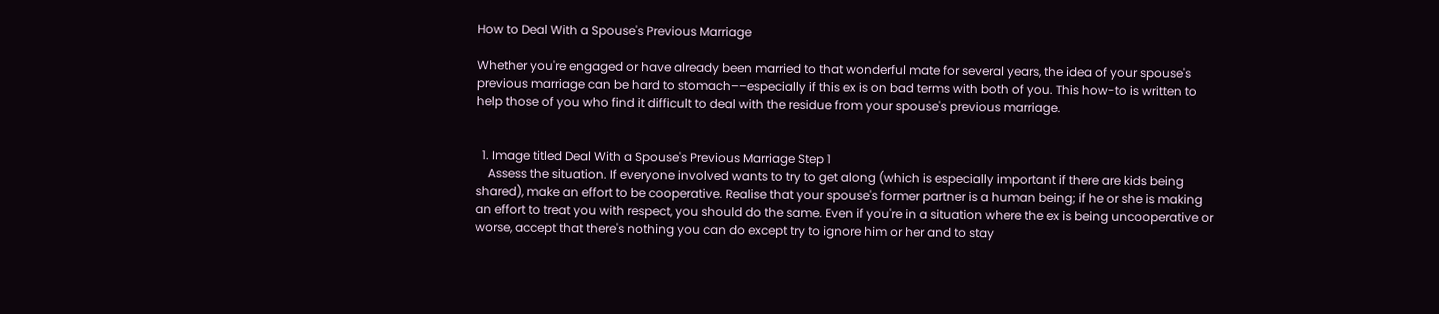How to Deal With a Spouse's Previous Marriage

Whether you're engaged or have already been married to that wonderful mate for several years, the idea of your spouse's previous marriage can be hard to stomach––especially if this ex is on bad terms with both of you. This how-to is written to help those of you who find it difficult to deal with the residue from your spouse's previous marriage.


  1. Image titled Deal With a Spouse's Previous Marriage Step 1
    Assess the situation. If everyone involved wants to try to get along (which is especially important if there are kids being shared), make an effort to be cooperative. Realise that your spouse's former partner is a human being; if he or she is making an effort to treat you with respect, you should do the same. Even if you're in a situation where the ex is being uncooperative or worse, accept that there's nothing you can do except try to ignore him or her and to stay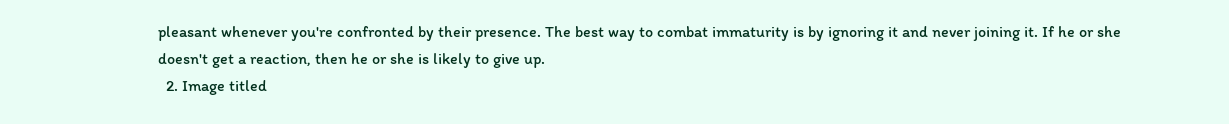pleasant whenever you're confronted by their presence. The best way to combat immaturity is by ignoring it and never joining it. If he or she doesn't get a reaction, then he or she is likely to give up.
  2. Image titled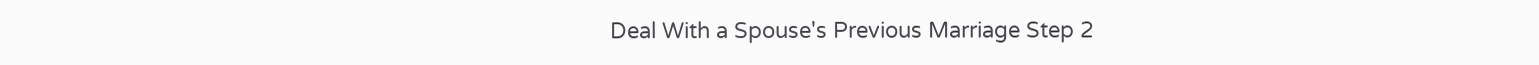Deal With a Spouse's Previous Marriage Step 2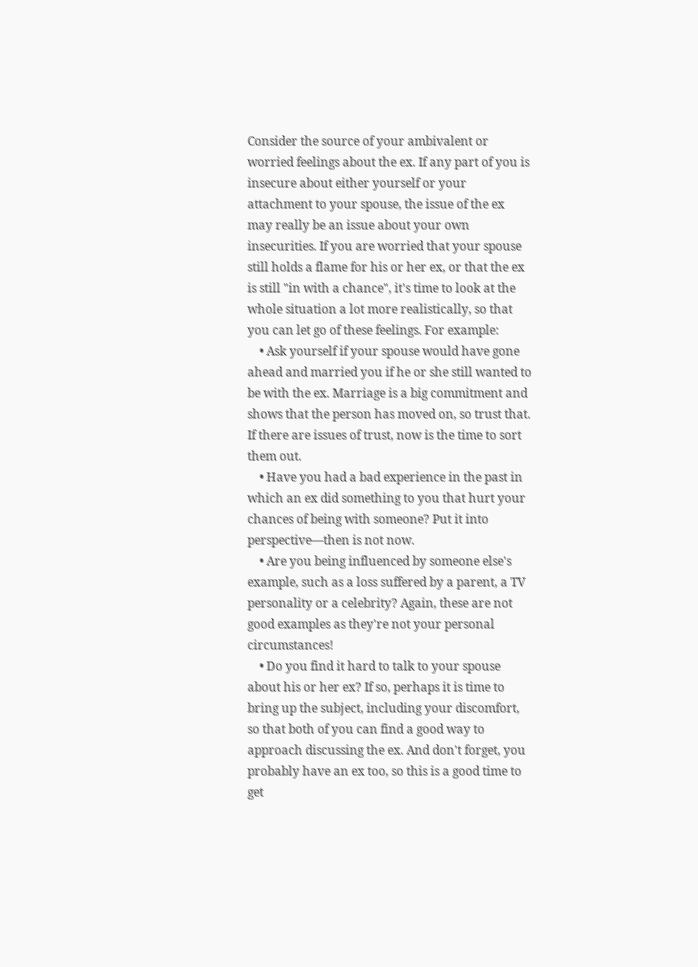Consider the source of your ambivalent or worried feelings about the ex. If any part of you is insecure about either yourself or your attachment to your spouse, the issue of the ex may really be an issue about your own insecurities. If you are worried that your spouse still holds a flame for his or her ex, or that the ex is still "in with a chance", it's time to look at the whole situation a lot more realistically, so that you can let go of these feelings. For example:
    • Ask yourself if your spouse would have gone ahead and married you if he or she still wanted to be with the ex. Marriage is a big commitment and shows that the person has moved on, so trust that. If there are issues of trust, now is the time to sort them out.
    • Have you had a bad experience in the past in which an ex did something to you that hurt your chances of being with someone? Put it into perspective––then is not now.
    • Are you being influenced by someone else's example, such as a loss suffered by a parent, a TV personality or a celebrity? Again, these are not good examples as they're not your personal circumstances!
    • Do you find it hard to talk to your spouse about his or her ex? If so, perhaps it is time to bring up the subject, including your discomfort, so that both of you can find a good way to approach discussing the ex. And don't forget, you probably have an ex too, so this is a good time to get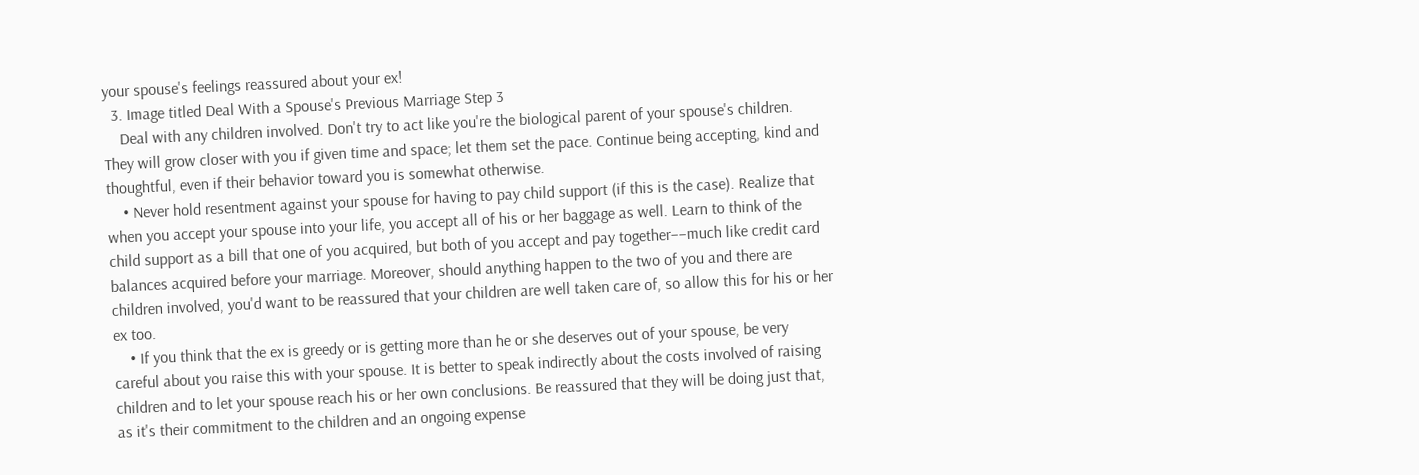your spouse's feelings reassured about your ex!
  3. Image titled Deal With a Spouse's Previous Marriage Step 3
    Deal with any children involved. Don't try to act like you're the biological parent of your spouse's children. They will grow closer with you if given time and space; let them set the pace. Continue being accepting, kind and thoughtful, even if their behavior toward you is somewhat otherwise.
    • Never hold resentment against your spouse for having to pay child support (if this is the case). Realize that when you accept your spouse into your life, you accept all of his or her baggage as well. Learn to think of the child support as a bill that one of you acquired, but both of you accept and pay together––much like credit card balances acquired before your marriage. Moreover, should anything happen to the two of you and there are children involved, you'd want to be reassured that your children are well taken care of, so allow this for his or her ex too.
    • If you think that the ex is greedy or is getting more than he or she deserves out of your spouse, be very careful about you raise this with your spouse. It is better to speak indirectly about the costs involved of raising children and to let your spouse reach his or her own conclusions. Be reassured that they will be doing just that, as it's their commitment to the children and an ongoing expense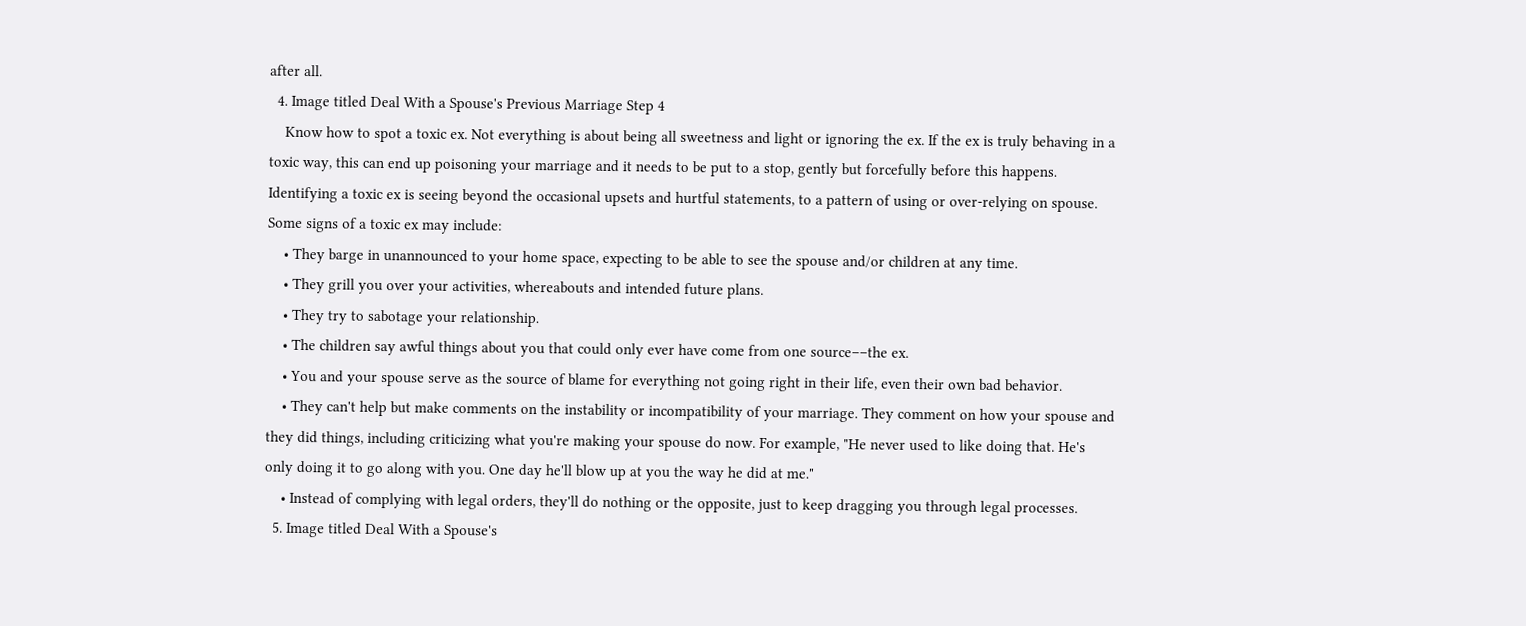after all.
  4. Image titled Deal With a Spouse's Previous Marriage Step 4
    Know how to spot a toxic ex. Not everything is about being all sweetness and light or ignoring the ex. If the ex is truly behaving in a toxic way, this can end up poisoning your marriage and it needs to be put to a stop, gently but forcefully before this happens. Identifying a toxic ex is seeing beyond the occasional upsets and hurtful statements, to a pattern of using or over-relying on spouse. Some signs of a toxic ex may include:
    • They barge in unannounced to your home space, expecting to be able to see the spouse and/or children at any time.
    • They grill you over your activities, whereabouts and intended future plans.
    • They try to sabotage your relationship.
    • The children say awful things about you that could only ever have come from one source––the ex.
    • You and your spouse serve as the source of blame for everything not going right in their life, even their own bad behavior.
    • They can't help but make comments on the instability or incompatibility of your marriage. They comment on how your spouse and they did things, including criticizing what you're making your spouse do now. For example, "He never used to like doing that. He's only doing it to go along with you. One day he'll blow up at you the way he did at me."
    • Instead of complying with legal orders, they'll do nothing or the opposite, just to keep dragging you through legal processes.
  5. Image titled Deal With a Spouse's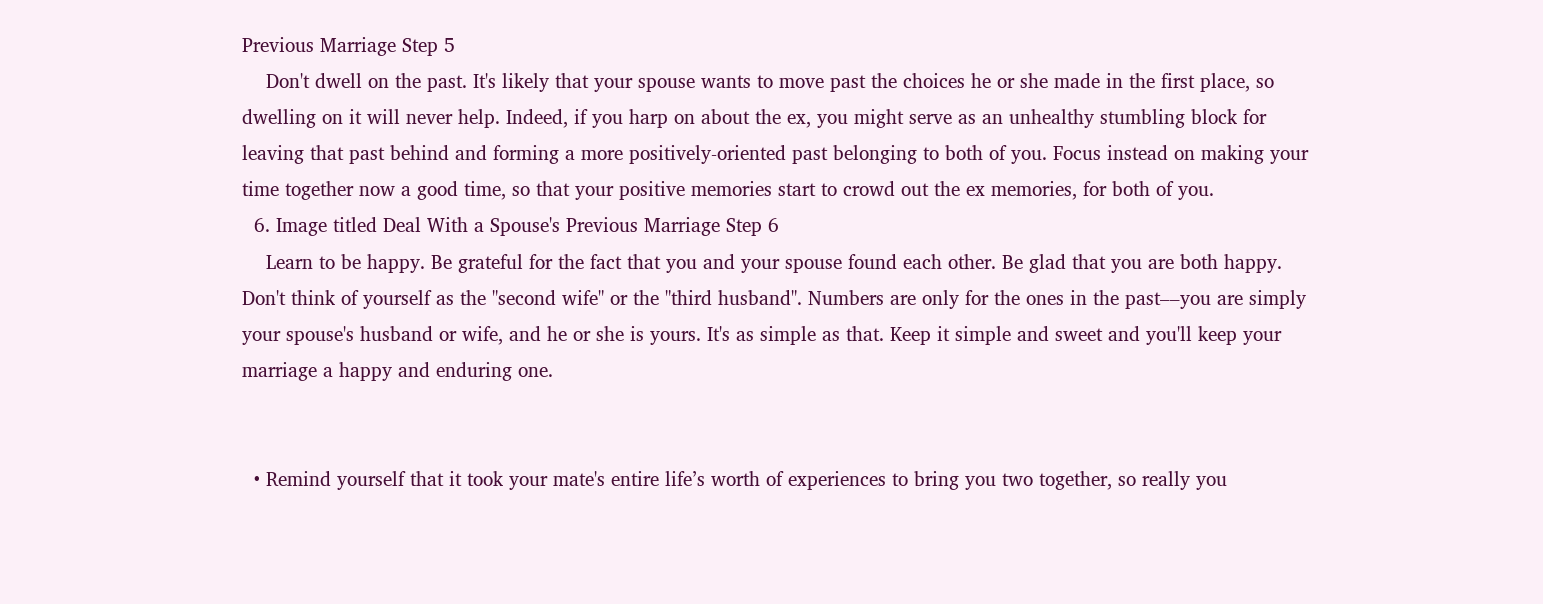Previous Marriage Step 5
    Don't dwell on the past. It's likely that your spouse wants to move past the choices he or she made in the first place, so dwelling on it will never help. Indeed, if you harp on about the ex, you might serve as an unhealthy stumbling block for leaving that past behind and forming a more positively-oriented past belonging to both of you. Focus instead on making your time together now a good time, so that your positive memories start to crowd out the ex memories, for both of you.
  6. Image titled Deal With a Spouse's Previous Marriage Step 6
    Learn to be happy. Be grateful for the fact that you and your spouse found each other. Be glad that you are both happy. Don't think of yourself as the "second wife" or the "third husband". Numbers are only for the ones in the past––you are simply your spouse's husband or wife, and he or she is yours. It's as simple as that. Keep it simple and sweet and you'll keep your marriage a happy and enduring one.


  • Remind yourself that it took your mate's entire life’s worth of experiences to bring you two together, so really you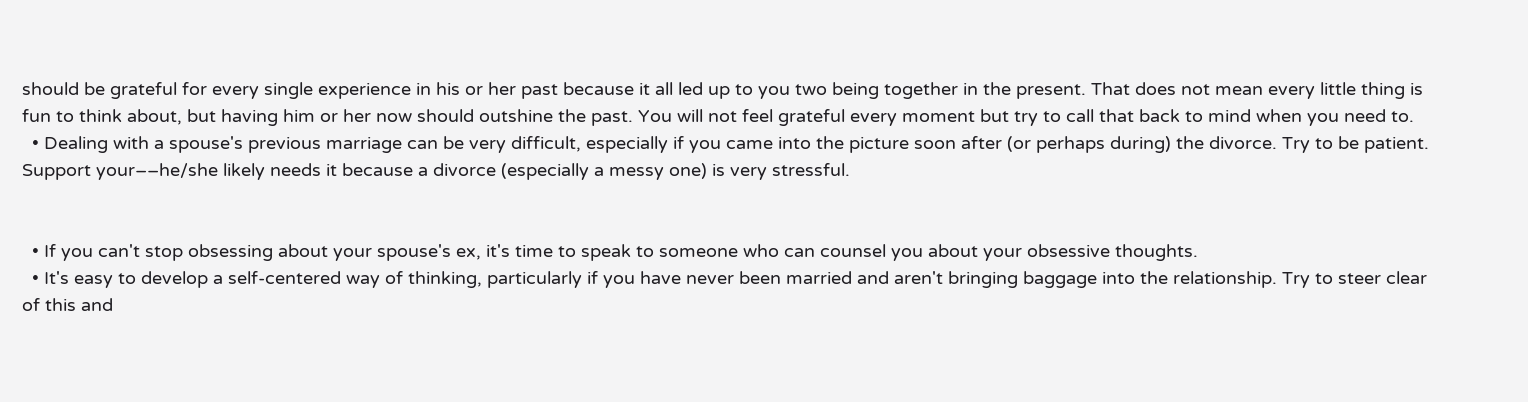should be grateful for every single experience in his or her past because it all led up to you two being together in the present. That does not mean every little thing is fun to think about, but having him or her now should outshine the past. You will not feel grateful every moment but try to call that back to mind when you need to.
  • Dealing with a spouse's previous marriage can be very difficult, especially if you came into the picture soon after (or perhaps during) the divorce. Try to be patient. Support your––he/she likely needs it because a divorce (especially a messy one) is very stressful.


  • If you can't stop obsessing about your spouse's ex, it's time to speak to someone who can counsel you about your obsessive thoughts.
  • It's easy to develop a self-centered way of thinking, particularly if you have never been married and aren't bringing baggage into the relationship. Try to steer clear of this and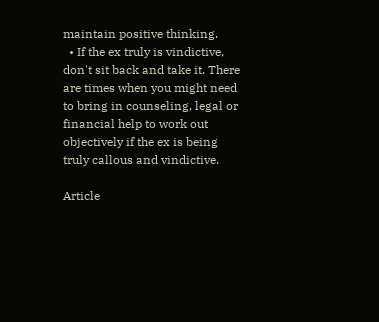maintain positive thinking.
  • If the ex truly is vindictive, don't sit back and take it. There are times when you might need to bring in counseling, legal or financial help to work out objectively if the ex is being truly callous and vindictive.

Article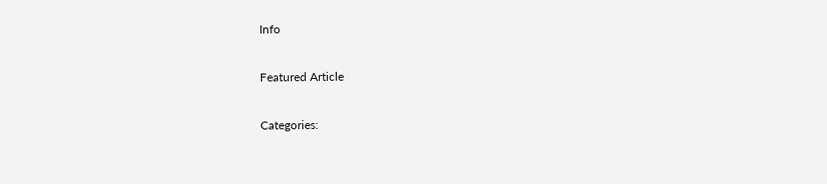Info

Featured Article

Categories: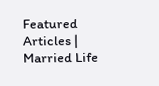Featured Articles | Married Life